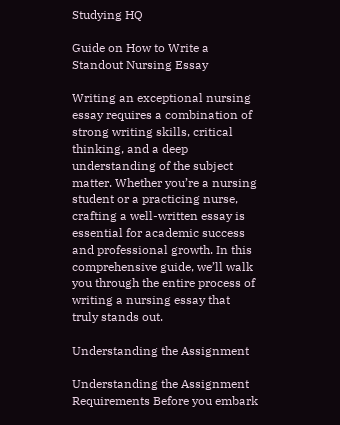Studying HQ

Guide on How to Write a Standout Nursing Essay

Writing an exceptional nursing essay requires a combination of strong writing skills, critical thinking, and a deep understanding of the subject matter. Whether you’re a nursing student or a practicing nurse, crafting a well-written essay is essential for academic success and professional growth. In this comprehensive guide, we’ll walk you through the entire process of writing a nursing essay that truly stands out.

Understanding the Assignment

Understanding the Assignment Requirements Before you embark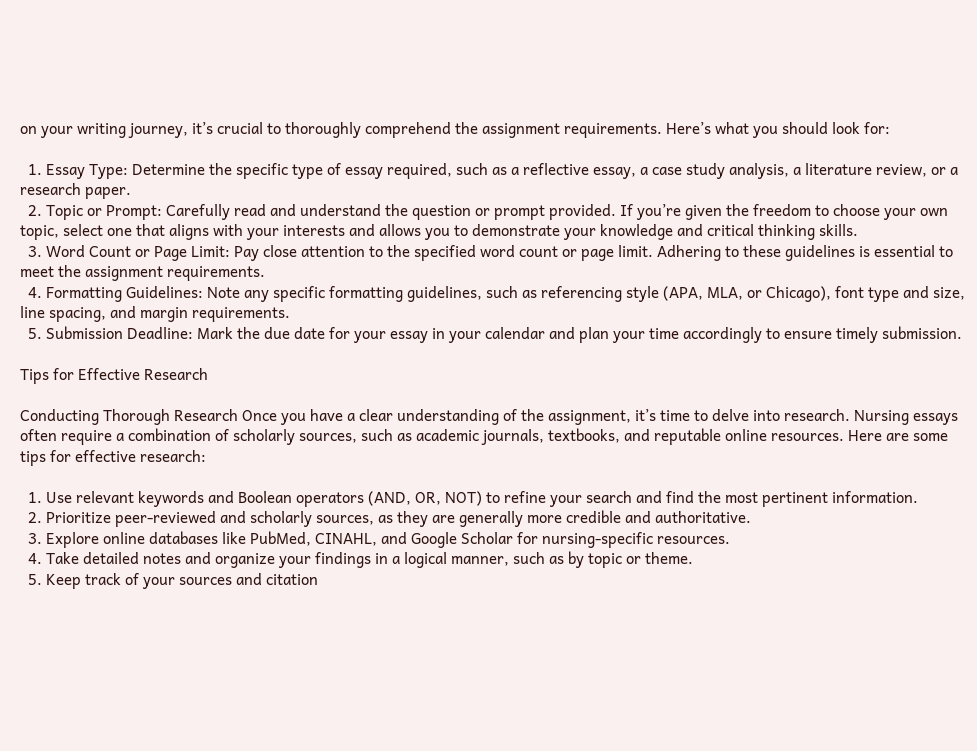on your writing journey, it’s crucial to thoroughly comprehend the assignment requirements. Here’s what you should look for:

  1. Essay Type: Determine the specific type of essay required, such as a reflective essay, a case study analysis, a literature review, or a research paper.
  2. Topic or Prompt: Carefully read and understand the question or prompt provided. If you’re given the freedom to choose your own topic, select one that aligns with your interests and allows you to demonstrate your knowledge and critical thinking skills.
  3. Word Count or Page Limit: Pay close attention to the specified word count or page limit. Adhering to these guidelines is essential to meet the assignment requirements.
  4. Formatting Guidelines: Note any specific formatting guidelines, such as referencing style (APA, MLA, or Chicago), font type and size, line spacing, and margin requirements.
  5. Submission Deadline: Mark the due date for your essay in your calendar and plan your time accordingly to ensure timely submission.

Tips for Effective Research

Conducting Thorough Research Once you have a clear understanding of the assignment, it’s time to delve into research. Nursing essays often require a combination of scholarly sources, such as academic journals, textbooks, and reputable online resources. Here are some tips for effective research:

  1. Use relevant keywords and Boolean operators (AND, OR, NOT) to refine your search and find the most pertinent information.
  2. Prioritize peer-reviewed and scholarly sources, as they are generally more credible and authoritative.
  3. Explore online databases like PubMed, CINAHL, and Google Scholar for nursing-specific resources.
  4. Take detailed notes and organize your findings in a logical manner, such as by topic or theme.
  5. Keep track of your sources and citation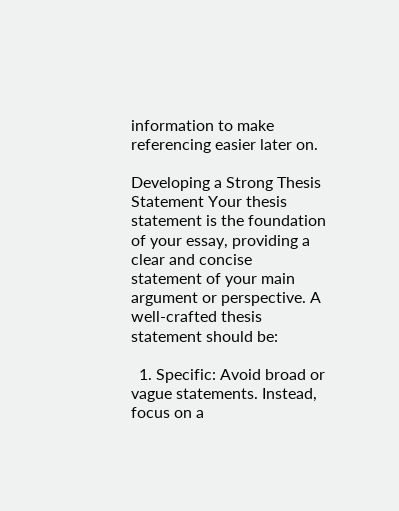information to make referencing easier later on.

Developing a Strong Thesis Statement Your thesis statement is the foundation of your essay, providing a clear and concise statement of your main argument or perspective. A well-crafted thesis statement should be:

  1. Specific: Avoid broad or vague statements. Instead, focus on a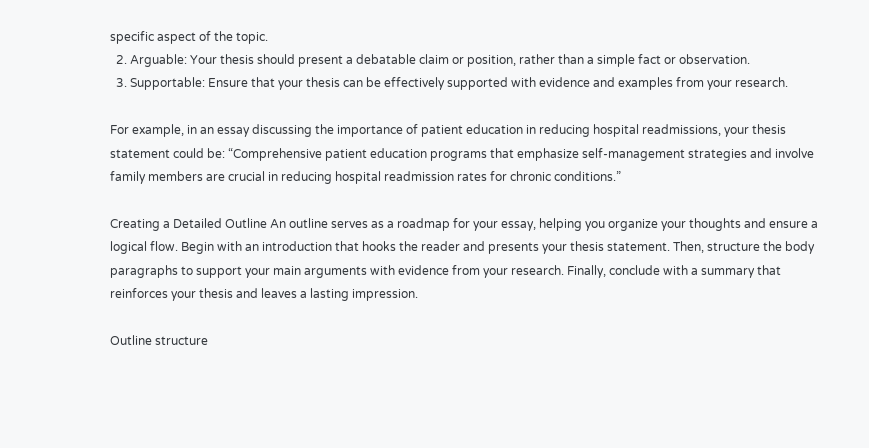specific aspect of the topic.
  2. Arguable: Your thesis should present a debatable claim or position, rather than a simple fact or observation.
  3. Supportable: Ensure that your thesis can be effectively supported with evidence and examples from your research.

For example, in an essay discussing the importance of patient education in reducing hospital readmissions, your thesis statement could be: “Comprehensive patient education programs that emphasize self-management strategies and involve family members are crucial in reducing hospital readmission rates for chronic conditions.”

Creating a Detailed Outline An outline serves as a roadmap for your essay, helping you organize your thoughts and ensure a logical flow. Begin with an introduction that hooks the reader and presents your thesis statement. Then, structure the body paragraphs to support your main arguments with evidence from your research. Finally, conclude with a summary that reinforces your thesis and leaves a lasting impression.

Outline structure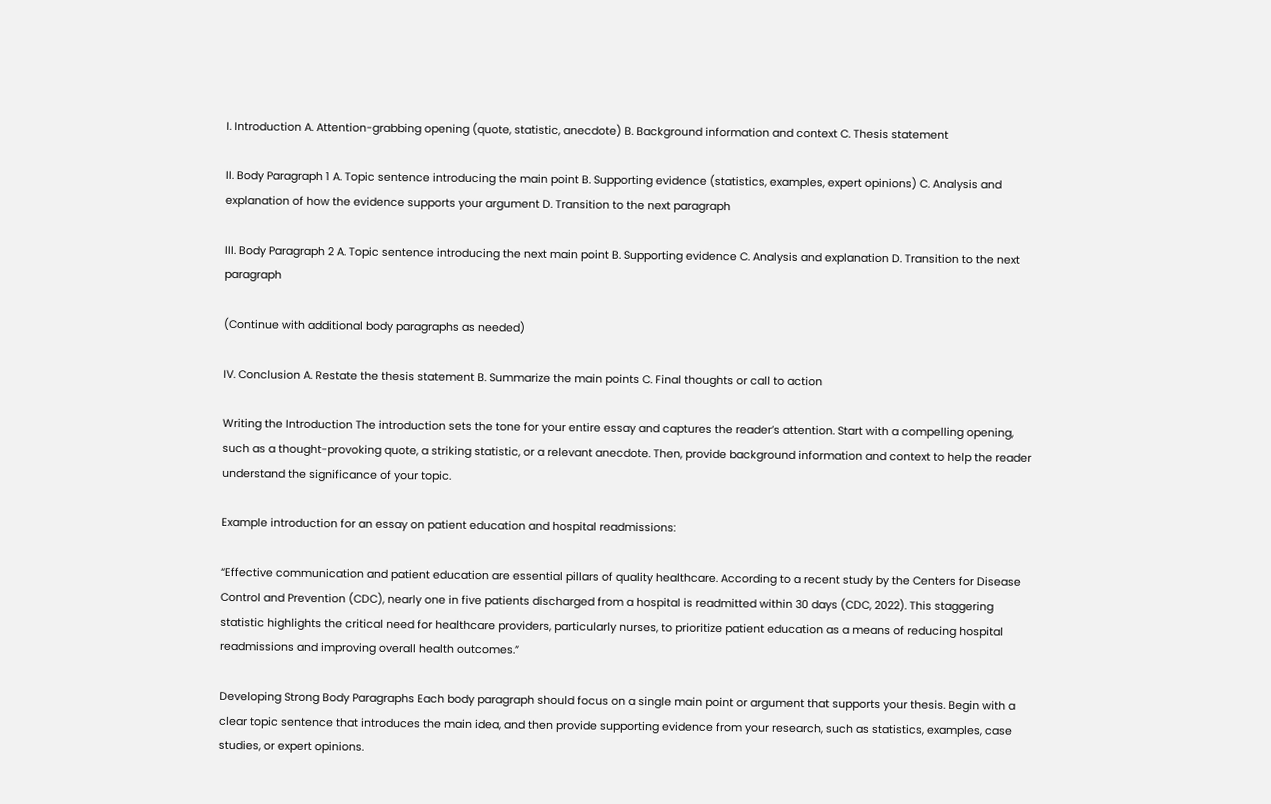I. Introduction A. Attention-grabbing opening (quote, statistic, anecdote) B. Background information and context C. Thesis statement

II. Body Paragraph 1 A. Topic sentence introducing the main point B. Supporting evidence (statistics, examples, expert opinions) C. Analysis and explanation of how the evidence supports your argument D. Transition to the next paragraph

III. Body Paragraph 2 A. Topic sentence introducing the next main point B. Supporting evidence C. Analysis and explanation D. Transition to the next paragraph

(Continue with additional body paragraphs as needed)

IV. Conclusion A. Restate the thesis statement B. Summarize the main points C. Final thoughts or call to action

Writing the Introduction The introduction sets the tone for your entire essay and captures the reader’s attention. Start with a compelling opening, such as a thought-provoking quote, a striking statistic, or a relevant anecdote. Then, provide background information and context to help the reader understand the significance of your topic.

Example introduction for an essay on patient education and hospital readmissions:

“Effective communication and patient education are essential pillars of quality healthcare. According to a recent study by the Centers for Disease Control and Prevention (CDC), nearly one in five patients discharged from a hospital is readmitted within 30 days (CDC, 2022). This staggering statistic highlights the critical need for healthcare providers, particularly nurses, to prioritize patient education as a means of reducing hospital readmissions and improving overall health outcomes.”

Developing Strong Body Paragraphs Each body paragraph should focus on a single main point or argument that supports your thesis. Begin with a clear topic sentence that introduces the main idea, and then provide supporting evidence from your research, such as statistics, examples, case studies, or expert opinions.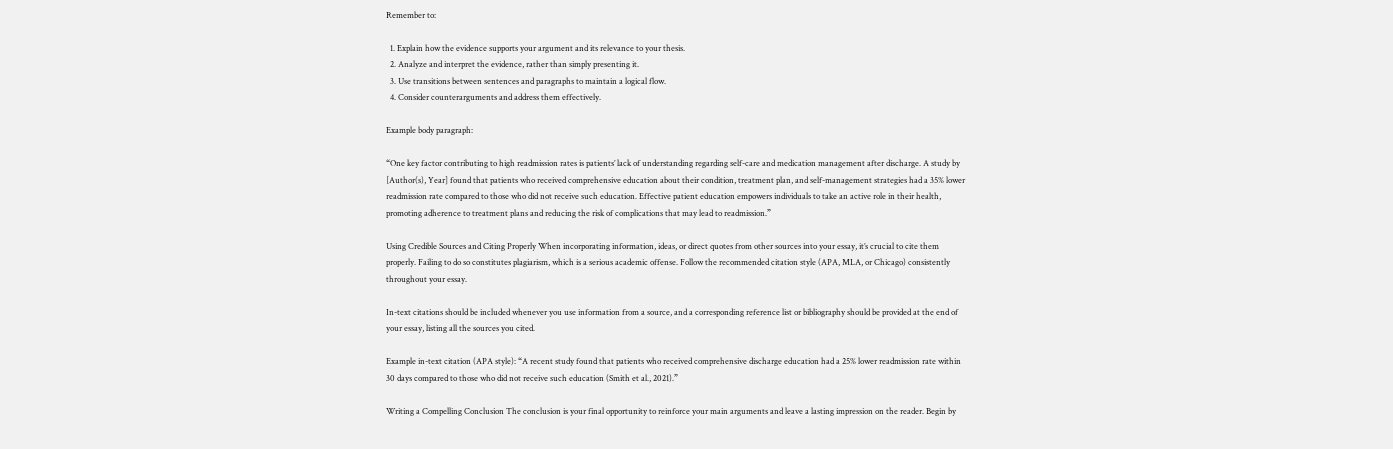Remember to:

  1. Explain how the evidence supports your argument and its relevance to your thesis.
  2. Analyze and interpret the evidence, rather than simply presenting it.
  3. Use transitions between sentences and paragraphs to maintain a logical flow.
  4. Consider counterarguments and address them effectively.

Example body paragraph:

“One key factor contributing to high readmission rates is patients’ lack of understanding regarding self-care and medication management after discharge. A study by [Author(s), Year] found that patients who received comprehensive education about their condition, treatment plan, and self-management strategies had a 35% lower readmission rate compared to those who did not receive such education. Effective patient education empowers individuals to take an active role in their health, promoting adherence to treatment plans and reducing the risk of complications that may lead to readmission.”

Using Credible Sources and Citing Properly When incorporating information, ideas, or direct quotes from other sources into your essay, it’s crucial to cite them properly. Failing to do so constitutes plagiarism, which is a serious academic offense. Follow the recommended citation style (APA, MLA, or Chicago) consistently throughout your essay.

In-text citations should be included whenever you use information from a source, and a corresponding reference list or bibliography should be provided at the end of your essay, listing all the sources you cited.

Example in-text citation (APA style): “A recent study found that patients who received comprehensive discharge education had a 25% lower readmission rate within 30 days compared to those who did not receive such education (Smith et al., 2021).”

Writing a Compelling Conclusion The conclusion is your final opportunity to reinforce your main arguments and leave a lasting impression on the reader. Begin by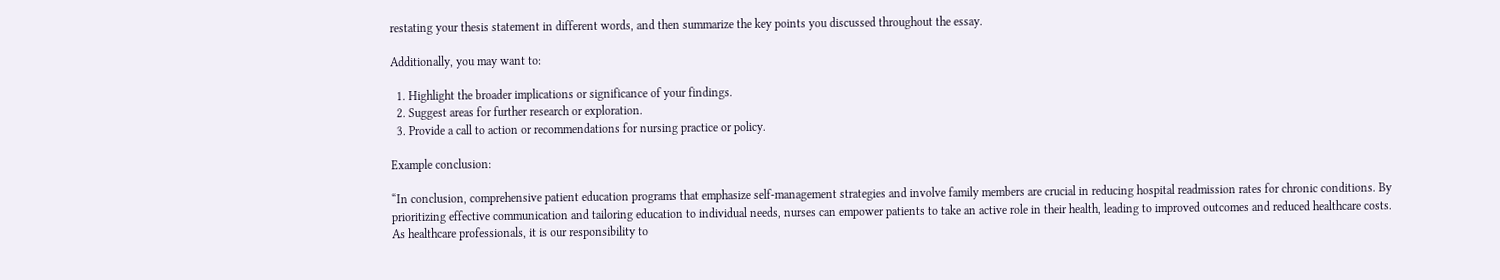restating your thesis statement in different words, and then summarize the key points you discussed throughout the essay.

Additionally, you may want to:

  1. Highlight the broader implications or significance of your findings.
  2. Suggest areas for further research or exploration.
  3. Provide a call to action or recommendations for nursing practice or policy.

Example conclusion:

“In conclusion, comprehensive patient education programs that emphasize self-management strategies and involve family members are crucial in reducing hospital readmission rates for chronic conditions. By prioritizing effective communication and tailoring education to individual needs, nurses can empower patients to take an active role in their health, leading to improved outcomes and reduced healthcare costs. As healthcare professionals, it is our responsibility to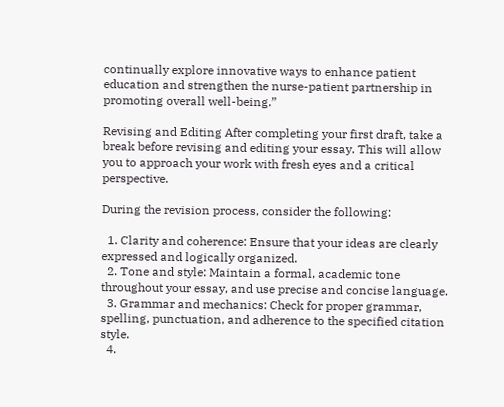continually explore innovative ways to enhance patient education and strengthen the nurse-patient partnership in promoting overall well-being.”

Revising and Editing After completing your first draft, take a break before revising and editing your essay. This will allow you to approach your work with fresh eyes and a critical perspective.

During the revision process, consider the following:

  1. Clarity and coherence: Ensure that your ideas are clearly expressed and logically organized.
  2. Tone and style: Maintain a formal, academic tone throughout your essay, and use precise and concise language.
  3. Grammar and mechanics: Check for proper grammar, spelling, punctuation, and adherence to the specified citation style.
  4.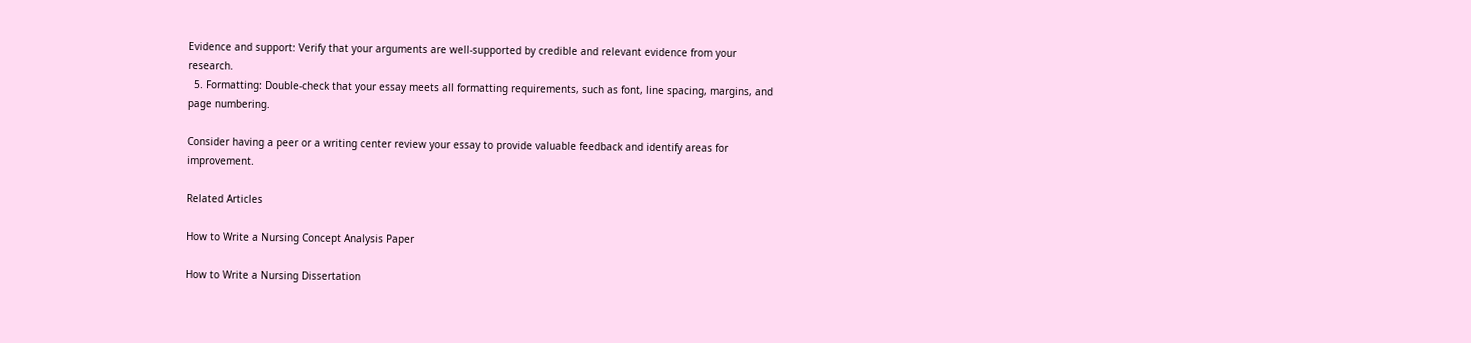Evidence and support: Verify that your arguments are well-supported by credible and relevant evidence from your research.
  5. Formatting: Double-check that your essay meets all formatting requirements, such as font, line spacing, margins, and page numbering.

Consider having a peer or a writing center review your essay to provide valuable feedback and identify areas for improvement.

Related Articles

How to Write a Nursing Concept Analysis Paper

How to Write a Nursing Dissertation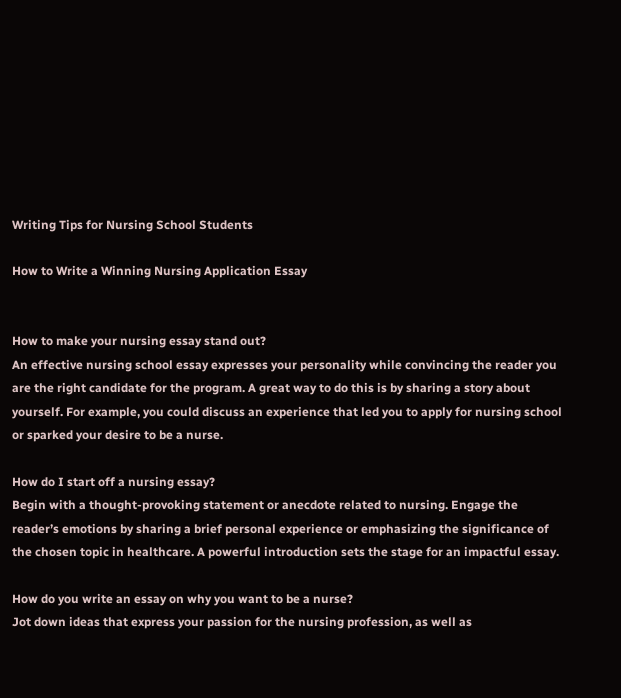Writing Tips for Nursing School Students

How to Write a Winning Nursing Application Essay


How to make your nursing essay stand out?
An effective nursing school essay expresses your personality while convincing the reader you are the right candidate for the program. A great way to do this is by sharing a story about yourself. For example, you could discuss an experience that led you to apply for nursing school or sparked your desire to be a nurse.

How do I start off a nursing essay?
Begin with a thought-provoking statement or anecdote related to nursing. Engage the reader’s emotions by sharing a brief personal experience or emphasizing the significance of the chosen topic in healthcare. A powerful introduction sets the stage for an impactful essay.

How do you write an essay on why you want to be a nurse?
Jot down ideas that express your passion for the nursing profession, as well as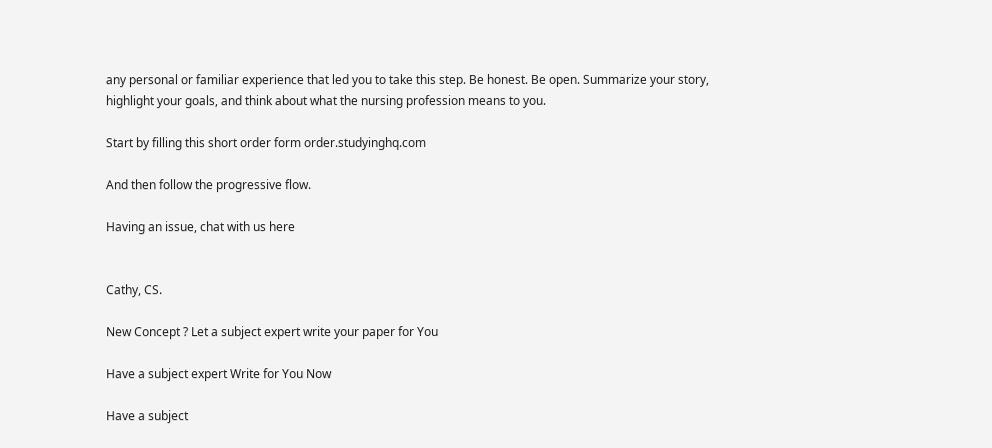any personal or familiar experience that led you to take this step. Be honest. Be open. Summarize your story, highlight your goals, and think about what the nursing profession means to you.

Start by filling this short order form order.studyinghq.com

And then follow the progressive flow.

Having an issue, chat with us here


Cathy, CS.

New Concept ? Let a subject expert write your paper for You

Have a subject expert Write for You Now

Have a subject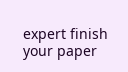expert finish your paper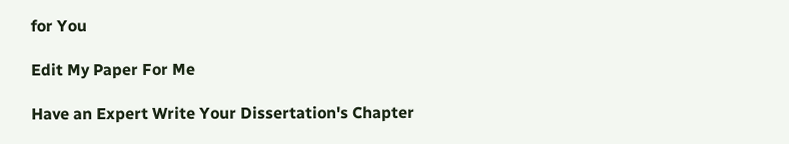for You

Edit My Paper For Me

Have an Expert Write Your Dissertation's Chapter